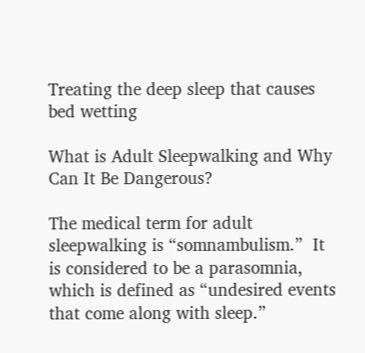Treating the deep sleep that causes bed wetting

What is Adult Sleepwalking and Why Can It Be Dangerous?

The medical term for adult sleepwalking is “somnambulism.”  It is considered to be a parasomnia, which is defined as “undesired events that come along with sleep.”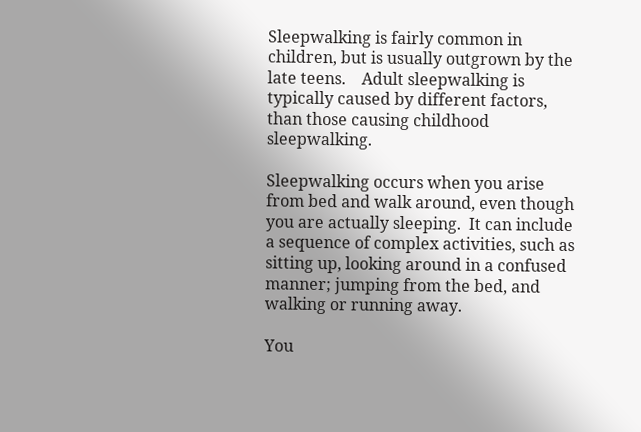Sleepwalking is fairly common in children, but is usually outgrown by the late teens.    Adult sleepwalking is typically caused by different factors, than those causing childhood sleepwalking.

Sleepwalking occurs when you arise from bed and walk around, even though you are actually sleeping.  It can include a sequence of complex activities, such as sitting up, looking around in a confused manner; jumping from the bed, and walking or running away.

You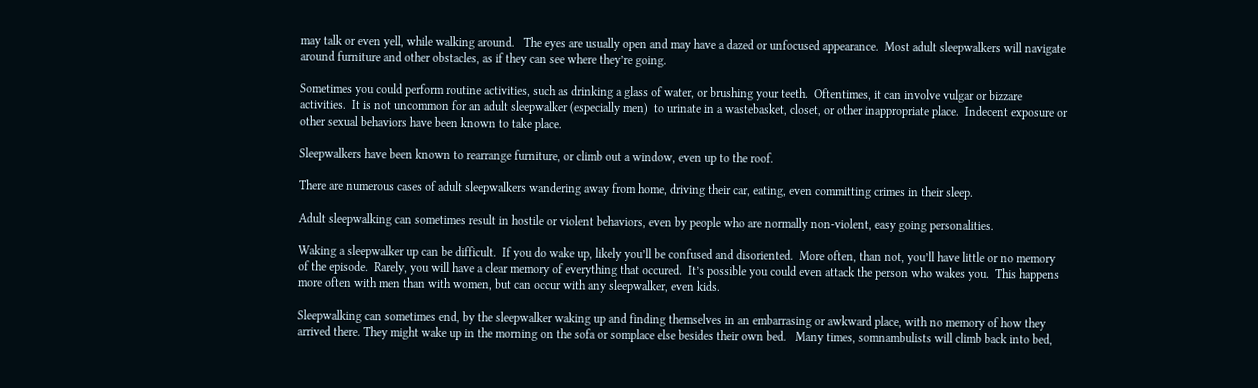may talk or even yell, while walking around.   The eyes are usually open and may have a dazed or unfocused appearance.  Most adult sleepwalkers will navigate around furniture and other obstacles, as if they can see where they’re going.

Sometimes you could perform routine activities, such as drinking a glass of water, or brushing your teeth.  Oftentimes, it can involve vulgar or bizzare activities.  It is not uncommon for an adult sleepwalker (especially men)  to urinate in a wastebasket, closet, or other inappropriate place.  Indecent exposure or other sexual behaviors have been known to take place.

Sleepwalkers have been known to rearrange furniture, or climb out a window, even up to the roof.

There are numerous cases of adult sleepwalkers wandering away from home, driving their car, eating, even committing crimes in their sleep.

Adult sleepwalking can sometimes result in hostile or violent behaviors, even by people who are normally non-violent, easy going personalities.

Waking a sleepwalker up can be difficult.  If you do wake up, likely you’ll be confused and disoriented.  More often, than not, you’ll have little or no memory of the episode.  Rarely, you will have a clear memory of everything that occured.  It’s possible you could even attack the person who wakes you.  This happens more often with men than with women, but can occur with any sleepwalker, even kids.

Sleepwalking can sometimes end, by the sleepwalker waking up and finding themselves in an embarrasing or awkward place, with no memory of how they arrived there. They might wake up in the morning on the sofa or somplace else besides their own bed.   Many times, somnambulists will climb back into bed,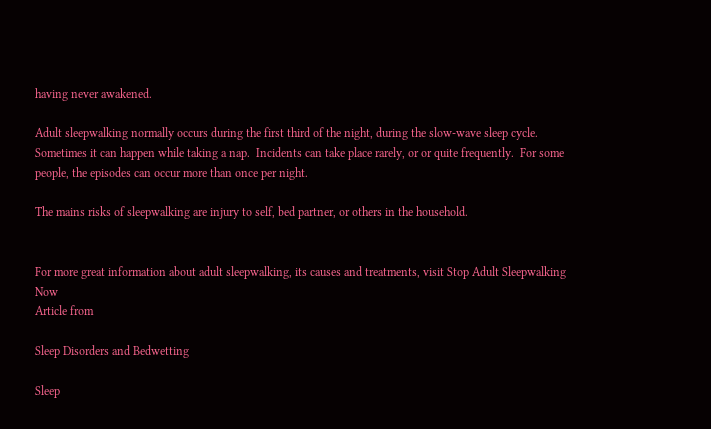having never awakened.

Adult sleepwalking normally occurs during the first third of the night, during the slow-wave sleep cycle.  Sometimes it can happen while taking a nap.  Incidents can take place rarely, or or quite frequently.  For some people, the episodes can occur more than once per night.

The mains risks of sleepwalking are injury to self, bed partner, or others in the household.


For more great information about adult sleepwalking, its causes and treatments, visit Stop Adult Sleepwalking Now
Article from

Sleep Disorders and Bedwetting

Sleep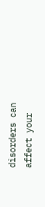disorders can affect your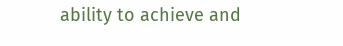ability to achieve and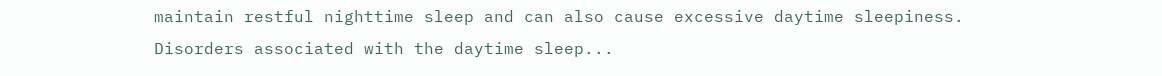maintain restful nighttime sleep and can also cause excessive daytime sleepiness. Disorders associated with the daytime sleep...